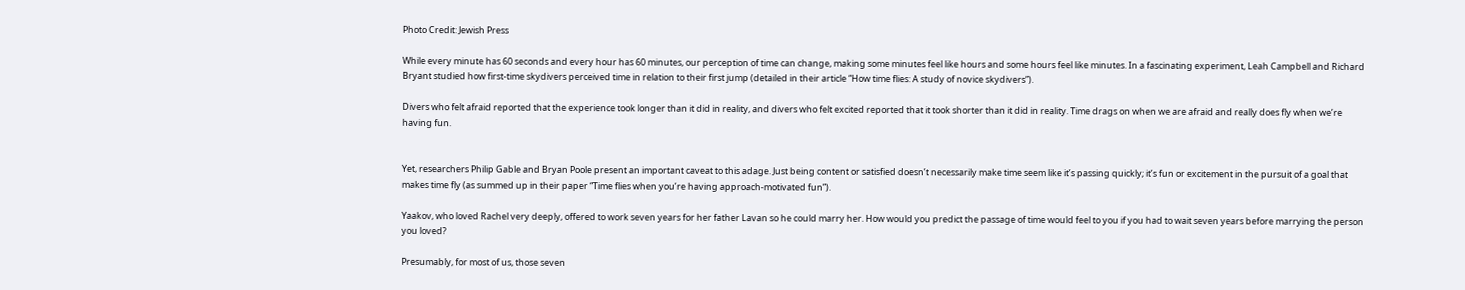Photo Credit: Jewish Press

While every minute has 60 seconds and every hour has 60 minutes, our perception of time can change, making some minutes feel like hours and some hours feel like minutes. In a fascinating experiment, Leah Campbell and Richard Bryant studied how first-time skydivers perceived time in relation to their first jump (detailed in their article “How time flies: A study of novice skydivers”).

Divers who felt afraid reported that the experience took longer than it did in reality, and divers who felt excited reported that it took shorter than it did in reality. Time drags on when we are afraid and really does fly when we’re having fun.


Yet, researchers Philip Gable and Bryan Poole present an important caveat to this adage. Just being content or satisfied doesn’t necessarily make time seem like it’s passing quickly; it’s fun or excitement in the pursuit of a goal that makes time fly (as summed up in their paper “Time flies when you’re having approach-motivated fun”).

Yaakov, who loved Rachel very deeply, offered to work seven years for her father Lavan so he could marry her. How would you predict the passage of time would feel to you if you had to wait seven years before marrying the person you loved?

Presumably, for most of us, those seven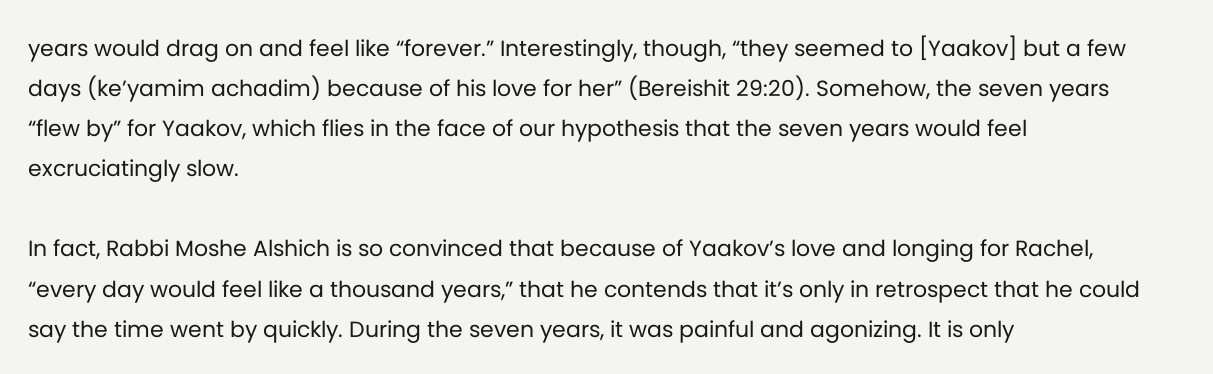years would drag on and feel like “forever.” Interestingly, though, “they seemed to [Yaakov] but a few days (ke’yamim achadim) because of his love for her” (Bereishit 29:20). Somehow, the seven years “flew by” for Yaakov, which flies in the face of our hypothesis that the seven years would feel excruciatingly slow.

In fact, Rabbi Moshe Alshich is so convinced that because of Yaakov’s love and longing for Rachel, “every day would feel like a thousand years,” that he contends that it’s only in retrospect that he could say the time went by quickly. During the seven years, it was painful and agonizing. It is only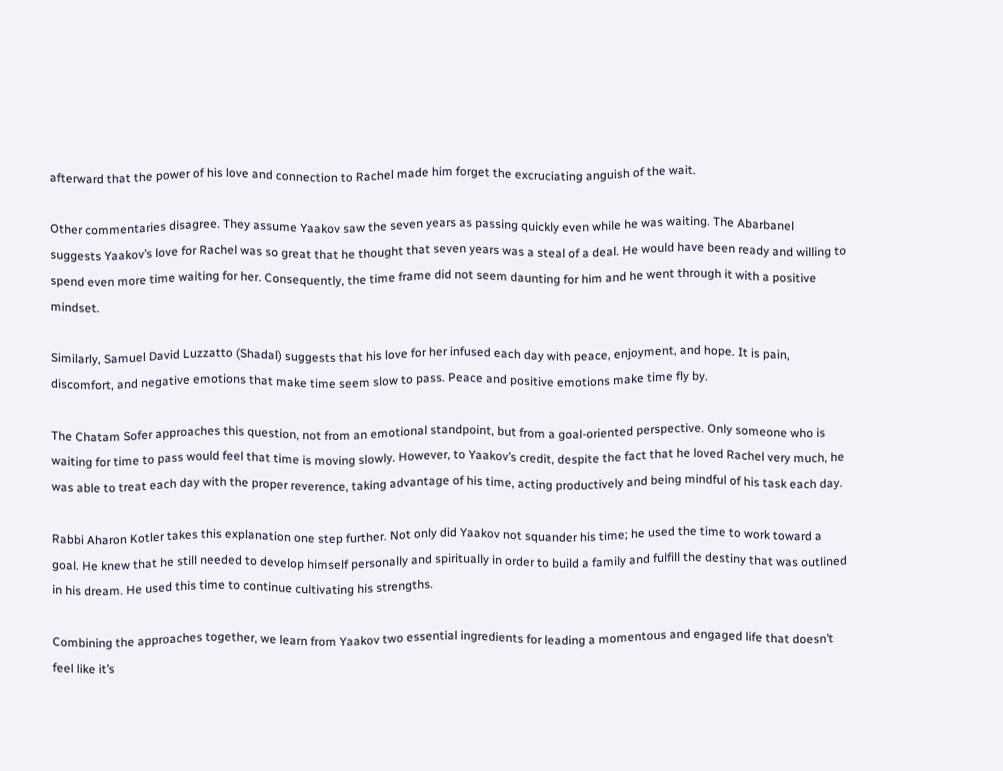afterward that the power of his love and connection to Rachel made him forget the excruciating anguish of the wait.

Other commentaries disagree. They assume Yaakov saw the seven years as passing quickly even while he was waiting. The Abarbanel suggests Yaakov’s love for Rachel was so great that he thought that seven years was a steal of a deal. He would have been ready and willing to spend even more time waiting for her. Consequently, the time frame did not seem daunting for him and he went through it with a positive mindset.

Similarly, Samuel David Luzzatto (Shadal) suggests that his love for her infused each day with peace, enjoyment, and hope. It is pain, discomfort, and negative emotions that make time seem slow to pass. Peace and positive emotions make time fly by.

The Chatam Sofer approaches this question, not from an emotional standpoint, but from a goal-oriented perspective. Only someone who is waiting for time to pass would feel that time is moving slowly. However, to Yaakov’s credit, despite the fact that he loved Rachel very much, he was able to treat each day with the proper reverence, taking advantage of his time, acting productively and being mindful of his task each day.

Rabbi Aharon Kotler takes this explanation one step further. Not only did Yaakov not squander his time; he used the time to work toward a goal. He knew that he still needed to develop himself personally and spiritually in order to build a family and fulfill the destiny that was outlined in his dream. He used this time to continue cultivating his strengths.

Combining the approaches together, we learn from Yaakov two essential ingredients for leading a momentous and engaged life that doesn’t feel like it’s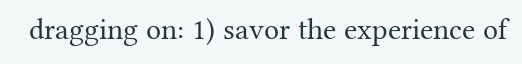dragging on: 1) savor the experience of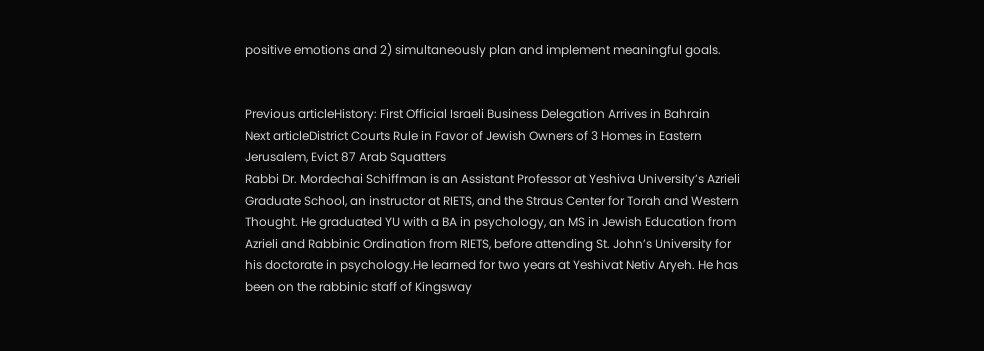positive emotions and 2) simultaneously plan and implement meaningful goals.


Previous articleHistory: First Official Israeli Business Delegation Arrives in Bahrain
Next articleDistrict Courts Rule in Favor of Jewish Owners of 3 Homes in Eastern Jerusalem, Evict 87 Arab Squatters
Rabbi Dr. Mordechai Schiffman is an Assistant Professor at Yeshiva University’s Azrieli Graduate School, an instructor at RIETS, and the Straus Center for Torah and Western Thought. He graduated YU with a BA in psychology, an MS in Jewish Education from Azrieli and Rabbinic Ordination from RIETS, before attending St. John’s University for his doctorate in psychology.He learned for two years at Yeshivat Netiv Aryeh. He has been on the rabbinic staff of Kingsway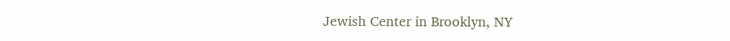Jewish Center in Brooklyn, NY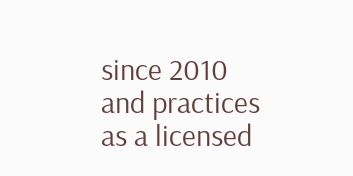since 2010 and practices as a licensed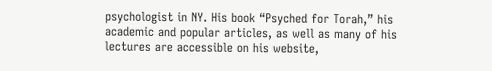psychologist in NY. His book “Psyched for Torah,” his academic and popular articles, as well as many of his lectures are accessible on his website,